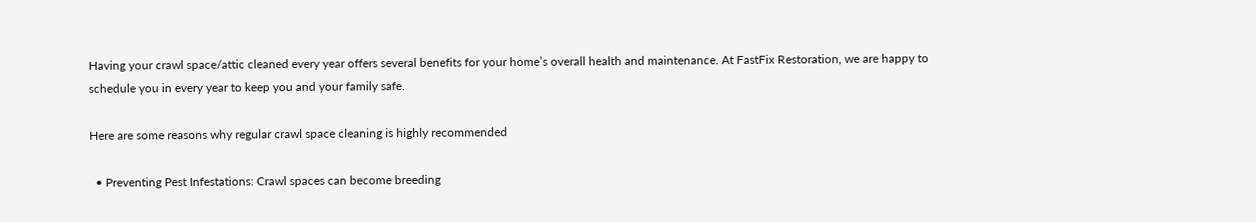Having your crawl space/attic cleaned every year offers several benefits for your home’s overall health and maintenance. At FastFix Restoration, we are happy to schedule you in every year to keep you and your family safe.

Here are some reasons why regular crawl space cleaning is highly recommended

  • Preventing Pest Infestations: Crawl spaces can become breeding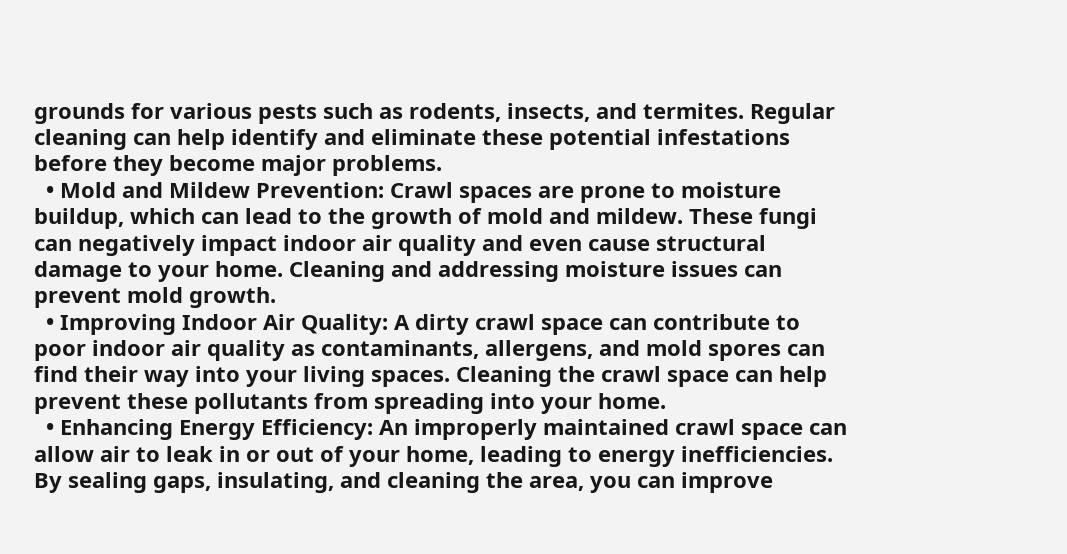grounds for various pests such as rodents, insects, and termites. Regular cleaning can help identify and eliminate these potential infestations before they become major problems.
  • Mold and Mildew Prevention: Crawl spaces are prone to moisture buildup, which can lead to the growth of mold and mildew. These fungi can negatively impact indoor air quality and even cause structural damage to your home. Cleaning and addressing moisture issues can prevent mold growth.
  • Improving Indoor Air Quality: A dirty crawl space can contribute to poor indoor air quality as contaminants, allergens, and mold spores can find their way into your living spaces. Cleaning the crawl space can help prevent these pollutants from spreading into your home.
  • Enhancing Energy Efficiency: An improperly maintained crawl space can allow air to leak in or out of your home, leading to energy inefficiencies. By sealing gaps, insulating, and cleaning the area, you can improve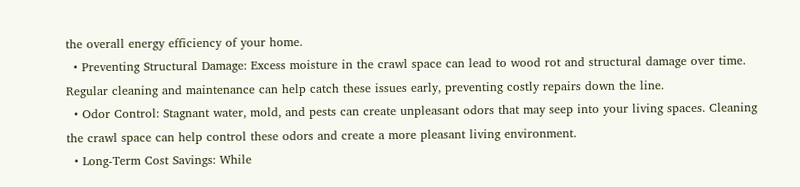the overall energy efficiency of your home.
  • Preventing Structural Damage: Excess moisture in the crawl space can lead to wood rot and structural damage over time. Regular cleaning and maintenance can help catch these issues early, preventing costly repairs down the line.
  • Odor Control: Stagnant water, mold, and pests can create unpleasant odors that may seep into your living spaces. Cleaning the crawl space can help control these odors and create a more pleasant living environment.
  • Long-Term Cost Savings: While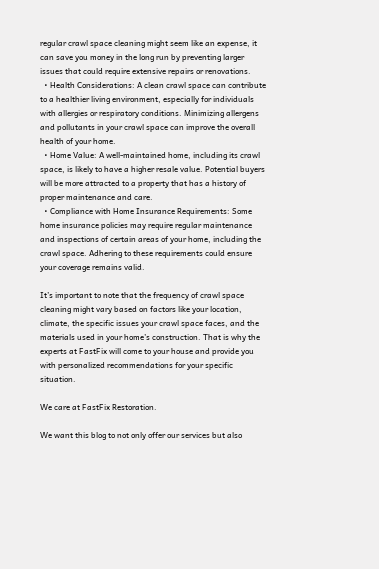regular crawl space cleaning might seem like an expense, it can save you money in the long run by preventing larger issues that could require extensive repairs or renovations.
  • Health Considerations: A clean crawl space can contribute to a healthier living environment, especially for individuals with allergies or respiratory conditions. Minimizing allergens and pollutants in your crawl space can improve the overall health of your home.
  • Home Value: A well-maintained home, including its crawl space, is likely to have a higher resale value. Potential buyers will be more attracted to a property that has a history of proper maintenance and care.
  • Compliance with Home Insurance Requirements: Some home insurance policies may require regular maintenance and inspections of certain areas of your home, including the crawl space. Adhering to these requirements could ensure your coverage remains valid.

It’s important to note that the frequency of crawl space cleaning might vary based on factors like your location, climate, the specific issues your crawl space faces, and the materials used in your home’s construction. That is why the experts at FastFix will come to your house and provide you with personalized recommendations for your specific situation.

We care at FastFix Restoration.

We want this blog to not only offer our services but also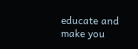educate and make you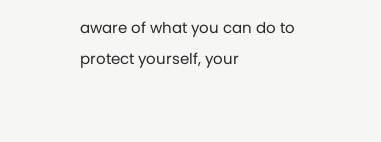aware of what you can do to protect yourself, your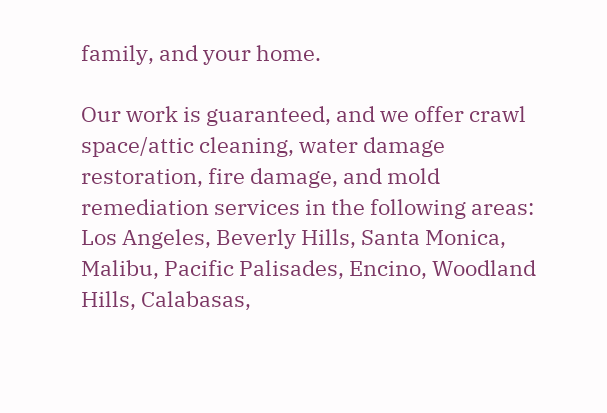family, and your home.

Our work is guaranteed, and we offer crawl space/attic cleaning, water damage restoration, fire damage, and mold remediation services in the following areas: Los Angeles, Beverly Hills, Santa Monica, Malibu, Pacific Palisades, Encino, Woodland Hills, Calabasas,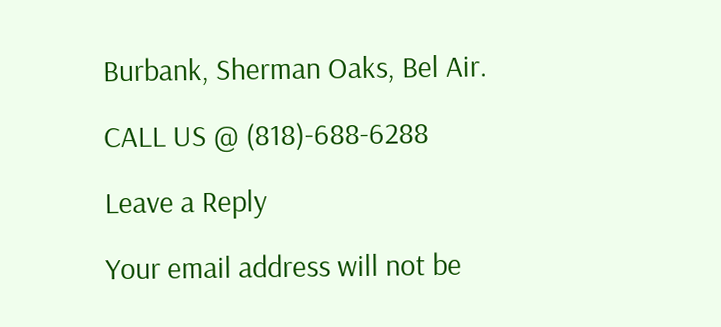Burbank, Sherman Oaks, Bel Air.

CALL US @ (818)-688-6288

Leave a Reply

Your email address will not be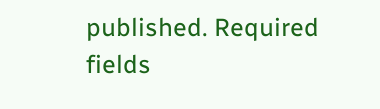published. Required fields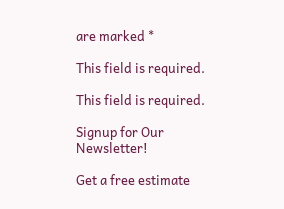are marked *

This field is required.

This field is required.

Signup for Our Newsletter!

Get a free estimate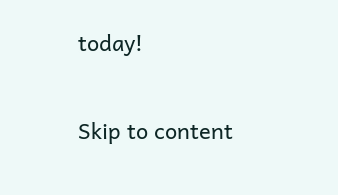today!

Skip to content